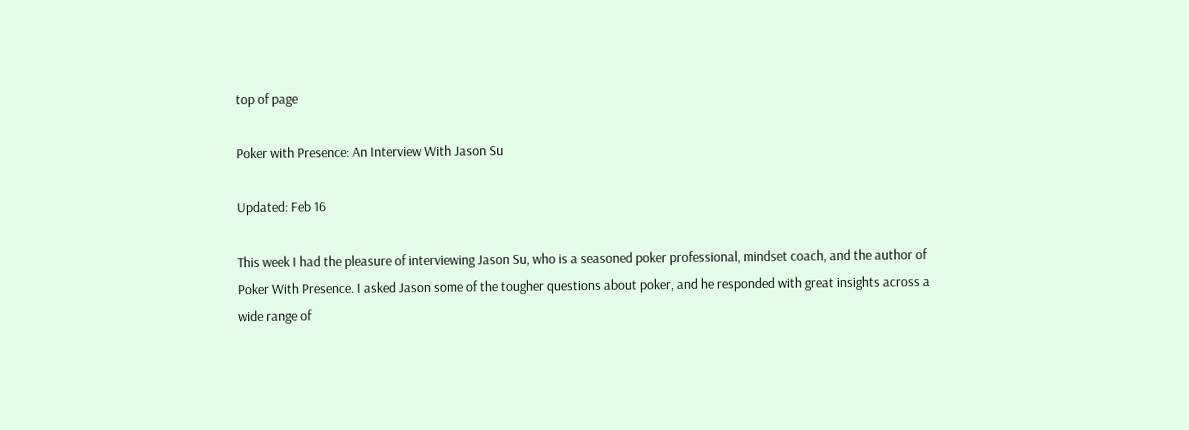top of page

Poker with Presence: An Interview With Jason Su

Updated: Feb 16

This week I had the pleasure of interviewing Jason Su, who is a seasoned poker professional, mindset coach, and the author of Poker With Presence. I asked Jason some of the tougher questions about poker, and he responded with great insights across a wide range of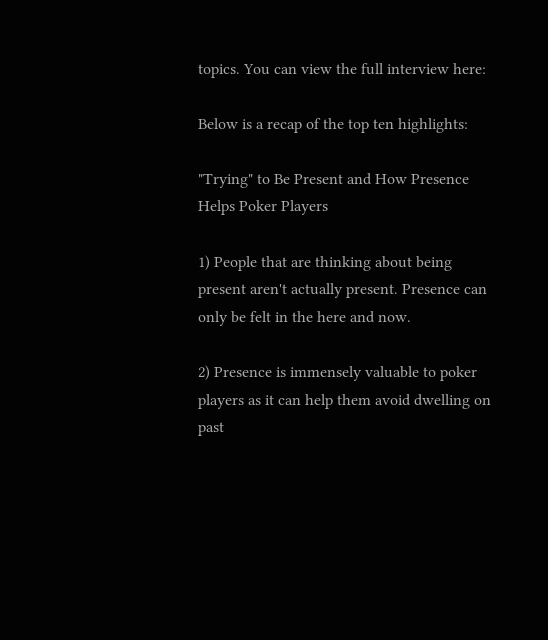topics. You can view the full interview here:

Below is a recap of the top ten highlights:

"Trying" to Be Present and How Presence Helps Poker Players

1) People that are thinking about being present aren't actually present. Presence can only be felt in the here and now.

2) Presence is immensely valuable to poker players as it can help them avoid dwelling on past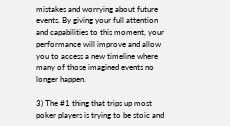mistakes and worrying about future events. By giving your full attention and capabilities to this moment, your performance will improve and allow you to access a new timeline where many of those imagined events no longer happen.

3) The #1 thing that trips up most poker players is trying to be stoic and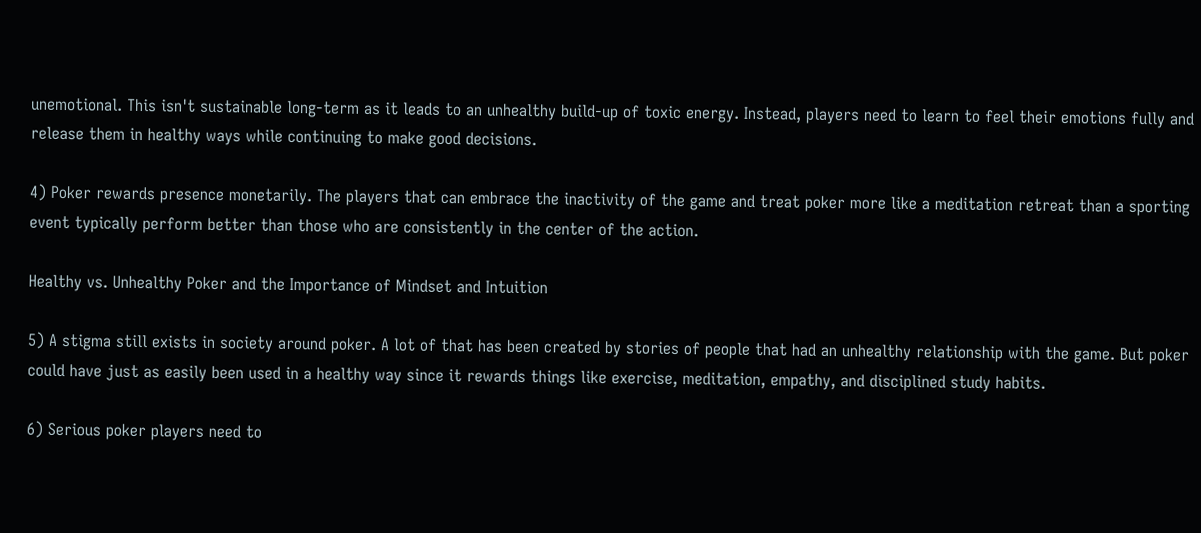unemotional. This isn't sustainable long-term as it leads to an unhealthy build-up of toxic energy. Instead, players need to learn to feel their emotions fully and release them in healthy ways while continuing to make good decisions.

4) Poker rewards presence monetarily. The players that can embrace the inactivity of the game and treat poker more like a meditation retreat than a sporting event typically perform better than those who are consistently in the center of the action.

Healthy vs. Unhealthy Poker and the Importance of Mindset and Intuition

5) A stigma still exists in society around poker. A lot of that has been created by stories of people that had an unhealthy relationship with the game. But poker could have just as easily been used in a healthy way since it rewards things like exercise, meditation, empathy, and disciplined study habits.

6) Serious poker players need to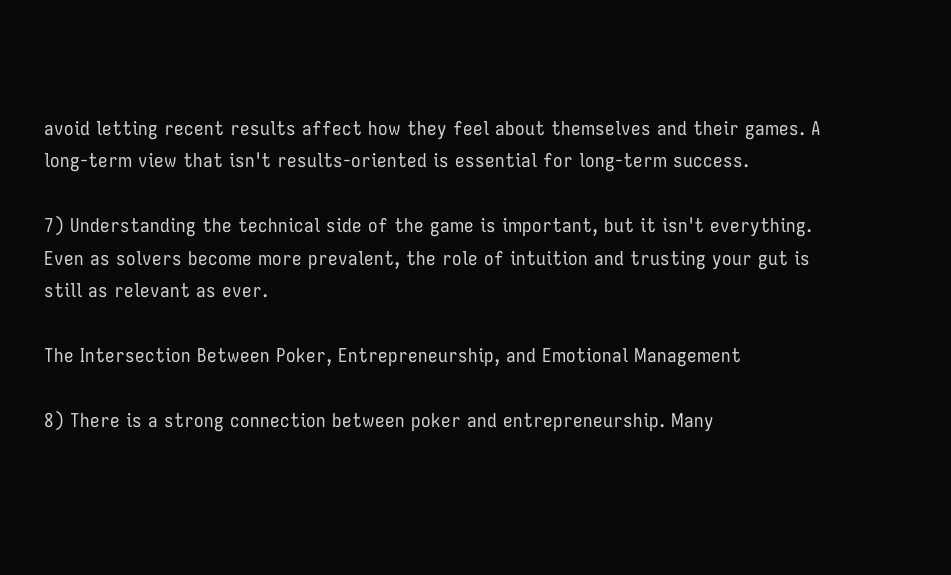avoid letting recent results affect how they feel about themselves and their games. A long-term view that isn't results-oriented is essential for long-term success.

7) Understanding the technical side of the game is important, but it isn't everything. Even as solvers become more prevalent, the role of intuition and trusting your gut is still as relevant as ever.

The Intersection Between Poker, Entrepreneurship, and Emotional Management

8) There is a strong connection between poker and entrepreneurship. Many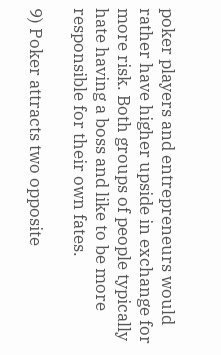poker players and entrepreneurs would rather have higher upside in exchange for more risk. Both groups of people typically hate having a boss and like to be more responsible for their own fates.

9) Poker attracts two opposite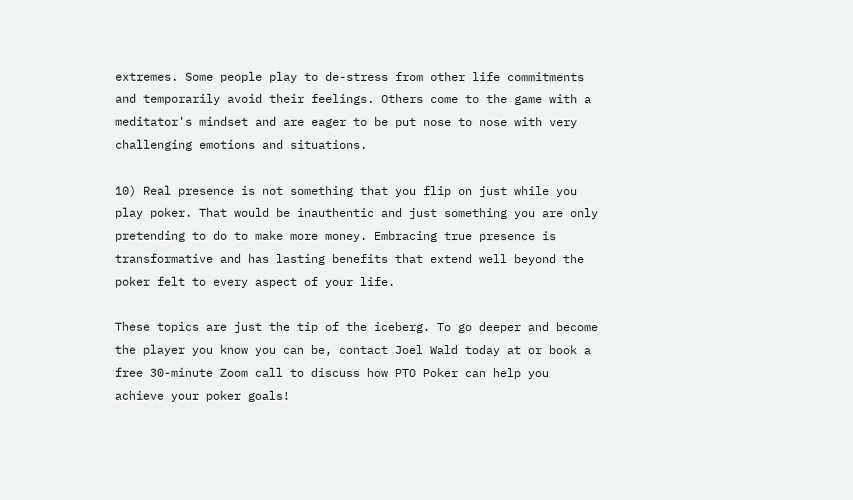extremes. Some people play to de-stress from other life commitments and temporarily avoid their feelings. Others come to the game with a meditator's mindset and are eager to be put nose to nose with very challenging emotions and situations.

10) Real presence is not something that you flip on just while you play poker. That would be inauthentic and just something you are only pretending to do to make more money. Embracing true presence is transformative and has lasting benefits that extend well beyond the poker felt to every aspect of your life.

These topics are just the tip of the iceberg. To go deeper and become the player you know you can be, contact Joel Wald today at or book a free 30-minute Zoom call to discuss how PTO Poker can help you achieve your poker goals!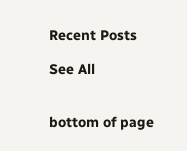Recent Posts

See All


bottom of page